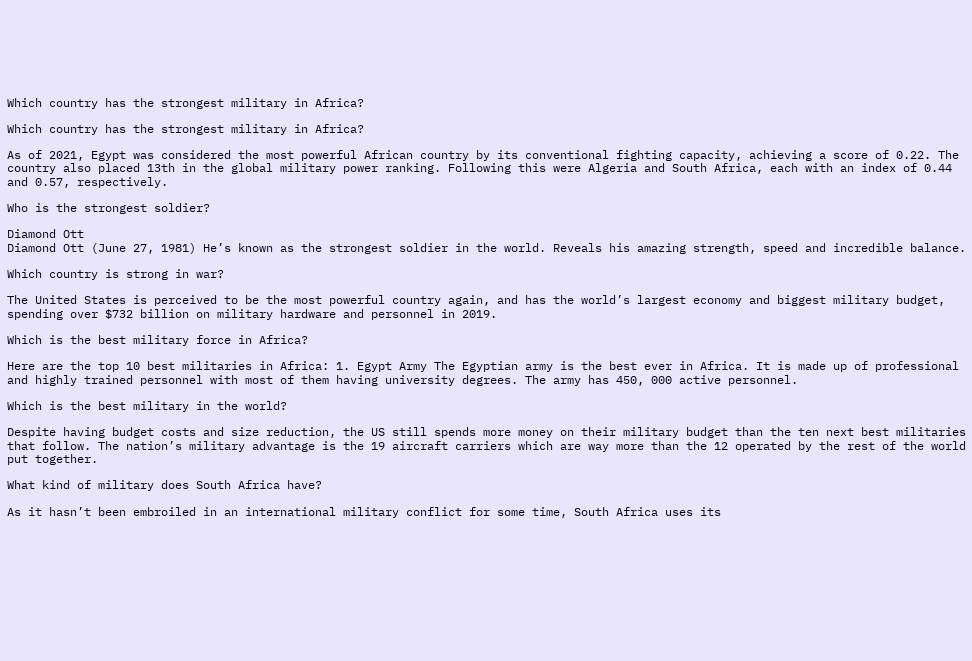Which country has the strongest military in Africa?

Which country has the strongest military in Africa?

As of 2021, Egypt was considered the most powerful African country by its conventional fighting capacity, achieving a score of 0.22. The country also placed 13th in the global military power ranking. Following this were Algeria and South Africa, each with an index of 0.44 and 0.57, respectively.

Who is the strongest soldier?

Diamond Ott
Diamond Ott (June 27, 1981) He’s known as the strongest soldier in the world. Reveals his amazing strength, speed and incredible balance.

Which country is strong in war?

The United States is perceived to be the most powerful country again, and has the world’s largest economy and biggest military budget, spending over $732 billion on military hardware and personnel in 2019.

Which is the best military force in Africa?

Here are the top 10 best militaries in Africa: 1. Egypt Army The Egyptian army is the best ever in Africa. It is made up of professional and highly trained personnel with most of them having university degrees. The army has 450, 000 active personnel.

Which is the best military in the world?

Despite having budget costs and size reduction, the US still spends more money on their military budget than the ten next best militaries that follow. The nation’s military advantage is the 19 aircraft carriers which are way more than the 12 operated by the rest of the world put together.

What kind of military does South Africa have?

As it hasn’t been embroiled in an international military conflict for some time, South Africa uses its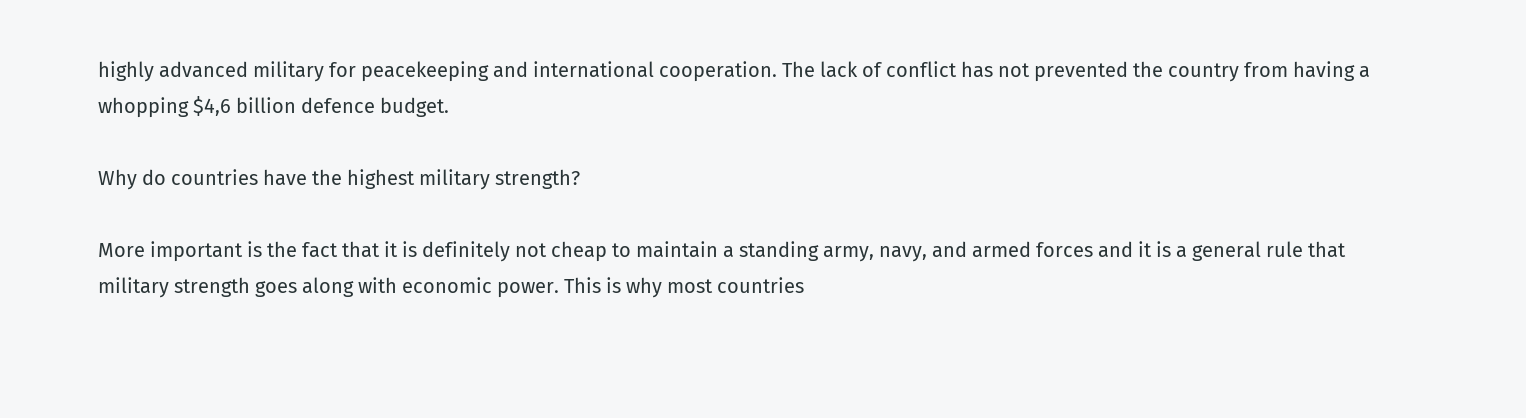highly advanced military for peacekeeping and international cooperation. The lack of conflict has not prevented the country from having a whopping $4,6 billion defence budget.

Why do countries have the highest military strength?

More important is the fact that it is definitely not cheap to maintain a standing army, navy, and armed forces and it is a general rule that military strength goes along with economic power. This is why most countries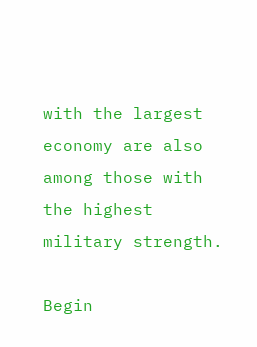with the largest economy are also among those with the highest military strength.

Begin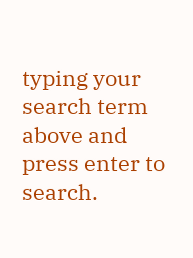typing your search term above and press enter to search.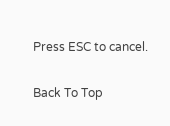Press ESC to cancel.

Back To Top